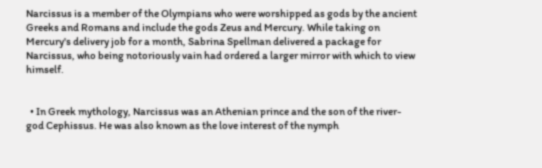Narcissus is a member of the Olympians who were worshipped as gods by the ancient Greeks and Romans and include the gods Zeus and Mercury. While taking on Mercury's delivery job for a month, Sabrina Spellman delivered a package for Narcissus, who being notoriously vain had ordered a larger mirror with which to view himself.


  • In Greek mythology, Narcissus was an Athenian prince and the son of the river-god Cephissus. He was also known as the love interest of the nymph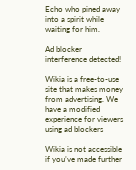Echo who pined away into a spirit while waiting for him.

Ad blocker interference detected!

Wikia is a free-to-use site that makes money from advertising. We have a modified experience for viewers using ad blockers

Wikia is not accessible if you’ve made further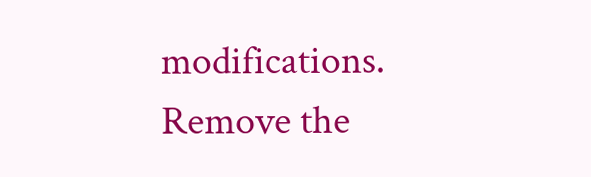modifications. Remove the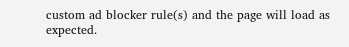custom ad blocker rule(s) and the page will load as expected.